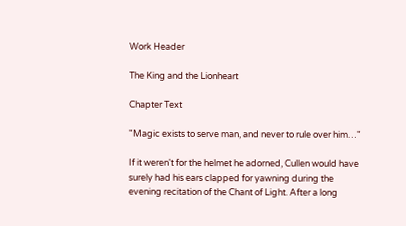Work Header

The King and the Lionheart

Chapter Text

"Magic exists to serve man, and never to rule over him…"

If it weren't for the helmet he adorned, Cullen would have surely had his ears clapped for yawning during the evening recitation of the Chant of Light. After a long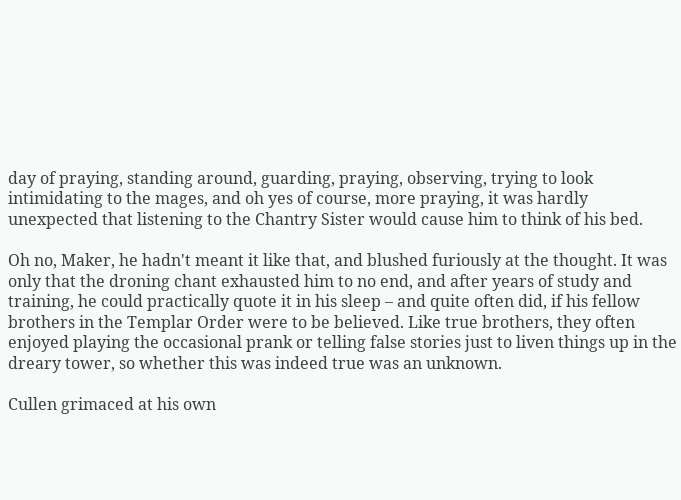day of praying, standing around, guarding, praying, observing, trying to look intimidating to the mages, and oh yes of course, more praying, it was hardly unexpected that listening to the Chantry Sister would cause him to think of his bed.

Oh no, Maker, he hadn't meant it like that, and blushed furiously at the thought. It was only that the droning chant exhausted him to no end, and after years of study and training, he could practically quote it in his sleep – and quite often did, if his fellow brothers in the Templar Order were to be believed. Like true brothers, they often enjoyed playing the occasional prank or telling false stories just to liven things up in the dreary tower, so whether this was indeed true was an unknown.

Cullen grimaced at his own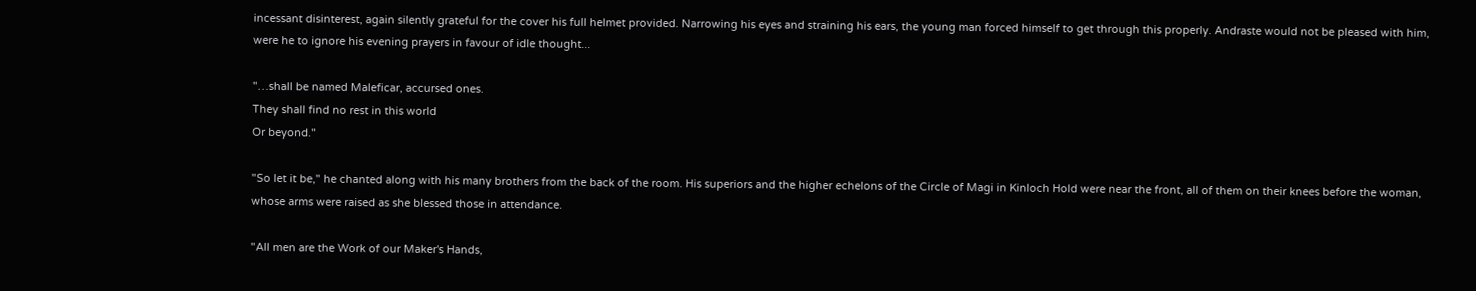incessant disinterest, again silently grateful for the cover his full helmet provided. Narrowing his eyes and straining his ears, the young man forced himself to get through this properly. Andraste would not be pleased with him, were he to ignore his evening prayers in favour of idle thought...

"…shall be named Maleficar, accursed ones.
They shall find no rest in this world
Or beyond."

"So let it be," he chanted along with his many brothers from the back of the room. His superiors and the higher echelons of the Circle of Magi in Kinloch Hold were near the front, all of them on their knees before the woman, whose arms were raised as she blessed those in attendance.

"All men are the Work of our Maker's Hands,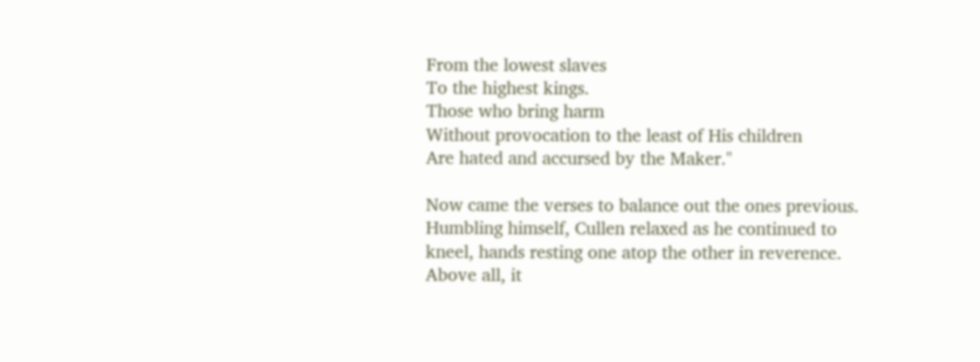From the lowest slaves
To the highest kings.
Those who bring harm
Without provocation to the least of His children
Are hated and accursed by the Maker."

Now came the verses to balance out the ones previous. Humbling himself, Cullen relaxed as he continued to kneel, hands resting one atop the other in reverence. Above all, it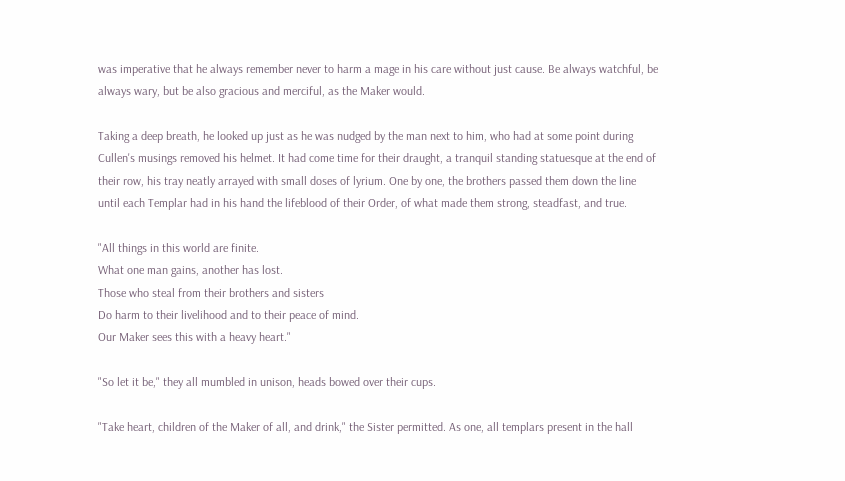was imperative that he always remember never to harm a mage in his care without just cause. Be always watchful, be always wary, but be also gracious and merciful, as the Maker would.

Taking a deep breath, he looked up just as he was nudged by the man next to him, who had at some point during Cullen's musings removed his helmet. It had come time for their draught, a tranquil standing statuesque at the end of their row, his tray neatly arrayed with small doses of lyrium. One by one, the brothers passed them down the line until each Templar had in his hand the lifeblood of their Order, of what made them strong, steadfast, and true.

"All things in this world are finite.
What one man gains, another has lost.
Those who steal from their brothers and sisters
Do harm to their livelihood and to their peace of mind.
Our Maker sees this with a heavy heart."

"So let it be," they all mumbled in unison, heads bowed over their cups.

"Take heart, children of the Maker of all, and drink," the Sister permitted. As one, all templars present in the hall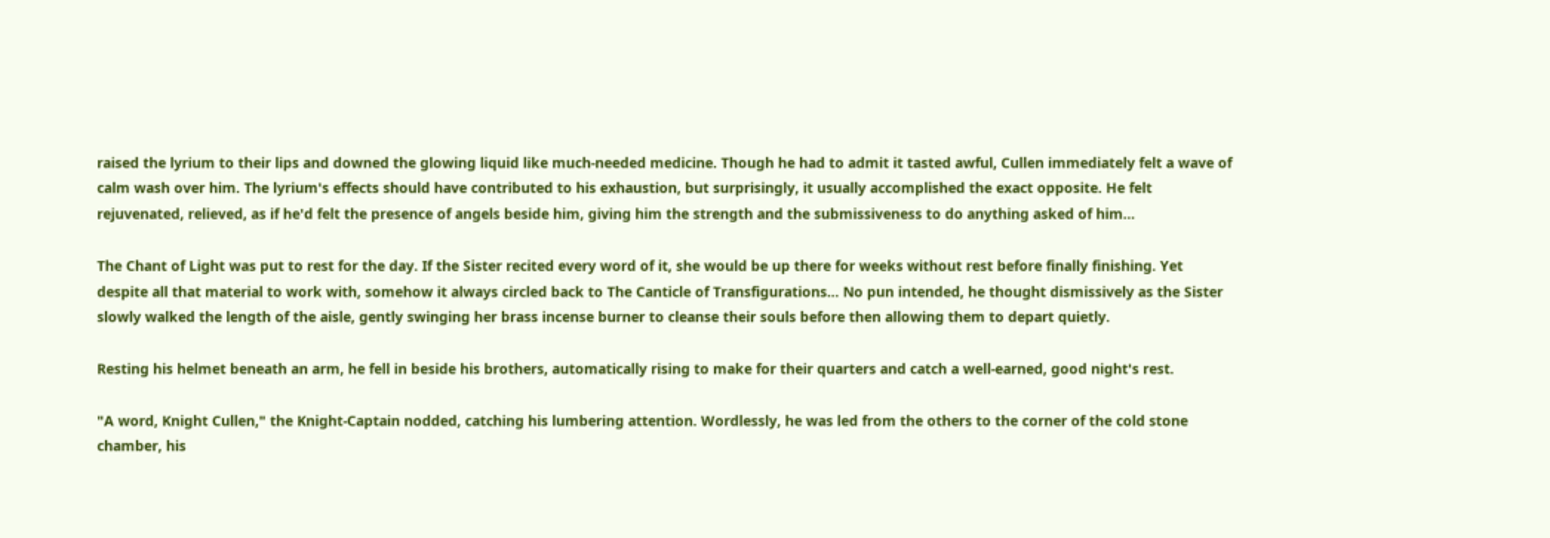raised the lyrium to their lips and downed the glowing liquid like much-needed medicine. Though he had to admit it tasted awful, Cullen immediately felt a wave of calm wash over him. The lyrium's effects should have contributed to his exhaustion, but surprisingly, it usually accomplished the exact opposite. He felt rejuvenated, relieved, as if he'd felt the presence of angels beside him, giving him the strength and the submissiveness to do anything asked of him…

The Chant of Light was put to rest for the day. If the Sister recited every word of it, she would be up there for weeks without rest before finally finishing. Yet despite all that material to work with, somehow it always circled back to The Canticle of Transfigurations… No pun intended, he thought dismissively as the Sister slowly walked the length of the aisle, gently swinging her brass incense burner to cleanse their souls before then allowing them to depart quietly.

Resting his helmet beneath an arm, he fell in beside his brothers, automatically rising to make for their quarters and catch a well-earned, good night's rest.

"A word, Knight Cullen," the Knight-Captain nodded, catching his lumbering attention. Wordlessly, he was led from the others to the corner of the cold stone chamber, his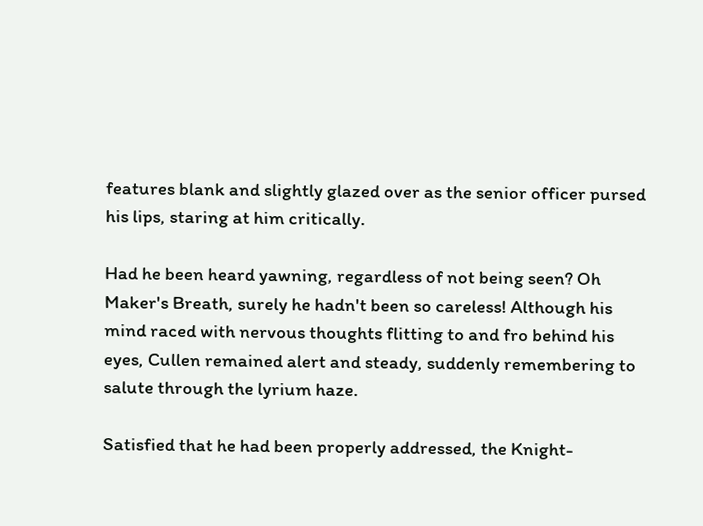features blank and slightly glazed over as the senior officer pursed his lips, staring at him critically.

Had he been heard yawning, regardless of not being seen? Oh Maker's Breath, surely he hadn't been so careless! Although his mind raced with nervous thoughts flitting to and fro behind his eyes, Cullen remained alert and steady, suddenly remembering to salute through the lyrium haze.

Satisfied that he had been properly addressed, the Knight-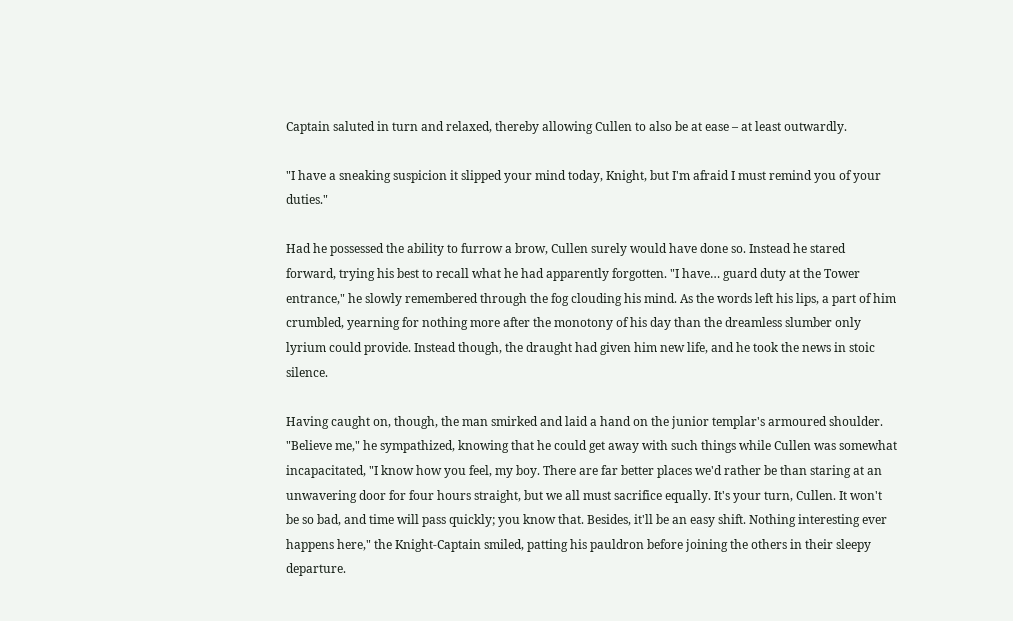Captain saluted in turn and relaxed, thereby allowing Cullen to also be at ease – at least outwardly.

"I have a sneaking suspicion it slipped your mind today, Knight, but I'm afraid I must remind you of your duties."

Had he possessed the ability to furrow a brow, Cullen surely would have done so. Instead he stared forward, trying his best to recall what he had apparently forgotten. "I have… guard duty at the Tower entrance," he slowly remembered through the fog clouding his mind. As the words left his lips, a part of him crumbled, yearning for nothing more after the monotony of his day than the dreamless slumber only lyrium could provide. Instead though, the draught had given him new life, and he took the news in stoic silence.

Having caught on, though, the man smirked and laid a hand on the junior templar's armoured shoulder. "Believe me," he sympathized, knowing that he could get away with such things while Cullen was somewhat incapacitated, "I know how you feel, my boy. There are far better places we'd rather be than staring at an unwavering door for four hours straight, but we all must sacrifice equally. It's your turn, Cullen. It won't be so bad, and time will pass quickly; you know that. Besides, it'll be an easy shift. Nothing interesting ever happens here," the Knight-Captain smiled, patting his pauldron before joining the others in their sleepy departure.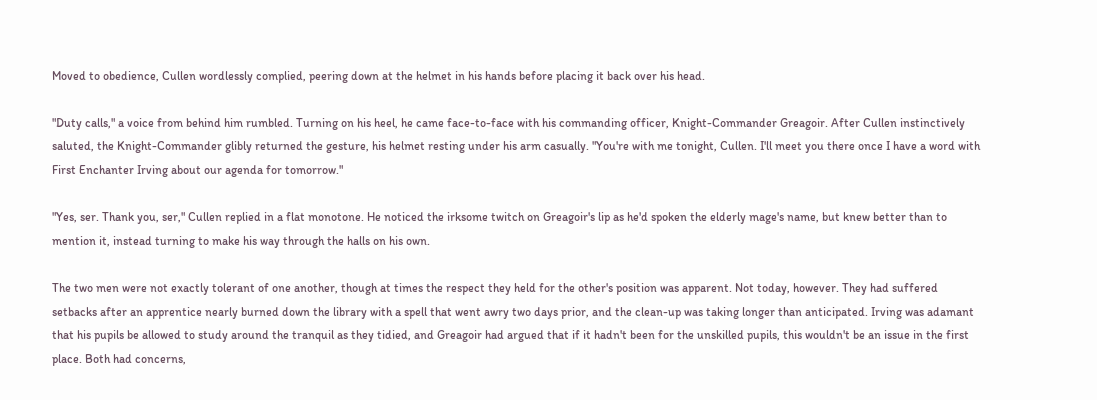Moved to obedience, Cullen wordlessly complied, peering down at the helmet in his hands before placing it back over his head.

"Duty calls," a voice from behind him rumbled. Turning on his heel, he came face-to-face with his commanding officer, Knight-Commander Greagoir. After Cullen instinctively saluted, the Knight-Commander glibly returned the gesture, his helmet resting under his arm casually. "You're with me tonight, Cullen. I'll meet you there once I have a word with First Enchanter Irving about our agenda for tomorrow."

"Yes, ser. Thank you, ser," Cullen replied in a flat monotone. He noticed the irksome twitch on Greagoir's lip as he'd spoken the elderly mage's name, but knew better than to mention it, instead turning to make his way through the halls on his own.

The two men were not exactly tolerant of one another, though at times the respect they held for the other's position was apparent. Not today, however. They had suffered setbacks after an apprentice nearly burned down the library with a spell that went awry two days prior, and the clean-up was taking longer than anticipated. Irving was adamant that his pupils be allowed to study around the tranquil as they tidied, and Greagoir had argued that if it hadn't been for the unskilled pupils, this wouldn't be an issue in the first place. Both had concerns,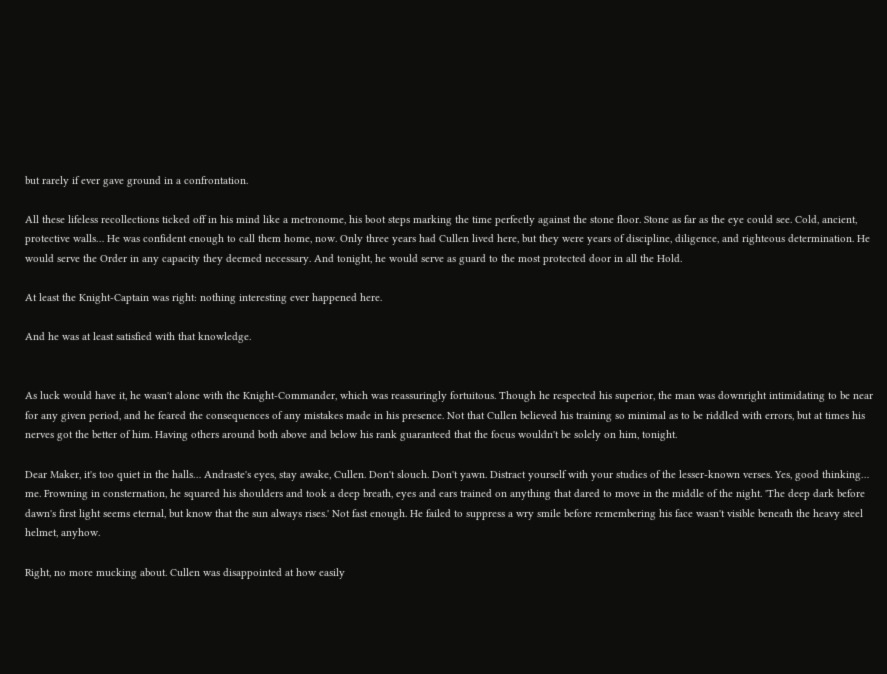but rarely if ever gave ground in a confrontation.

All these lifeless recollections ticked off in his mind like a metronome, his boot steps marking the time perfectly against the stone floor. Stone as far as the eye could see. Cold, ancient, protective walls… He was confident enough to call them home, now. Only three years had Cullen lived here, but they were years of discipline, diligence, and righteous determination. He would serve the Order in any capacity they deemed necessary. And tonight, he would serve as guard to the most protected door in all the Hold.

At least the Knight-Captain was right: nothing interesting ever happened here.

And he was at least satisfied with that knowledge.


As luck would have it, he wasn't alone with the Knight-Commander, which was reassuringly fortuitous. Though he respected his superior, the man was downright intimidating to be near for any given period, and he feared the consequences of any mistakes made in his presence. Not that Cullen believed his training so minimal as to be riddled with errors, but at times his nerves got the better of him. Having others around both above and below his rank guaranteed that the focus wouldn't be solely on him, tonight.

Dear Maker, it's too quiet in the halls… Andraste's eyes, stay awake, Cullen. Don't slouch. Don't yawn. Distract yourself with your studies of the lesser-known verses. Yes, good thinking… me. Frowning in consternation, he squared his shoulders and took a deep breath, eyes and ears trained on anything that dared to move in the middle of the night. 'The deep dark before dawn's first light seems eternal, but know that the sun always rises.' Not fast enough. He failed to suppress a wry smile before remembering his face wasn't visible beneath the heavy steel helmet, anyhow.

Right, no more mucking about. Cullen was disappointed at how easily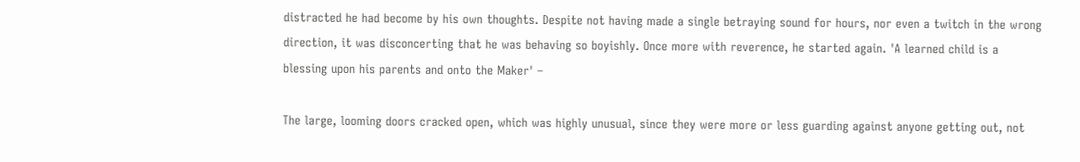distracted he had become by his own thoughts. Despite not having made a single betraying sound for hours, nor even a twitch in the wrong direction, it was disconcerting that he was behaving so boyishly. Once more with reverence, he started again. 'A learned child is a blessing upon his parents and onto the Maker' –

The large, looming doors cracked open, which was highly unusual, since they were more or less guarding against anyone getting out, not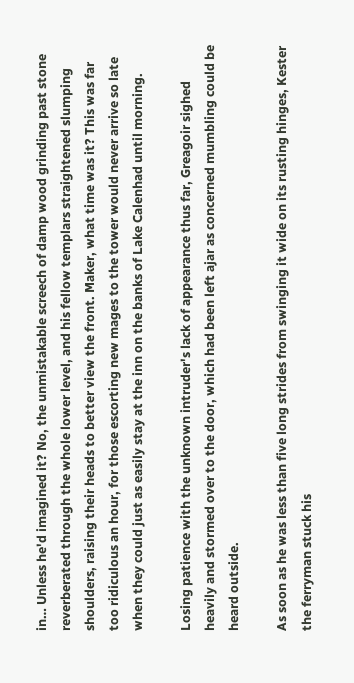in… Unless he'd imagined it? No, the unmistakable screech of damp wood grinding past stone reverberated through the whole lower level, and his fellow templars straightened slumping shoulders, raising their heads to better view the front. Maker, what time was it? This was far too ridiculous an hour, for those escorting new mages to the tower would never arrive so late when they could just as easily stay at the inn on the banks of Lake Calenhad until morning.

Losing patience with the unknown intruder's lack of appearance thus far, Greagoir sighed heavily and stormed over to the door, which had been left ajar as concerned mumbling could be heard outside.

As soon as he was less than five long strides from swinging it wide on its rusting hinges, Kester the ferryman stuck his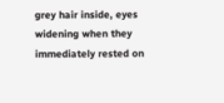grey hair inside, eyes widening when they immediately rested on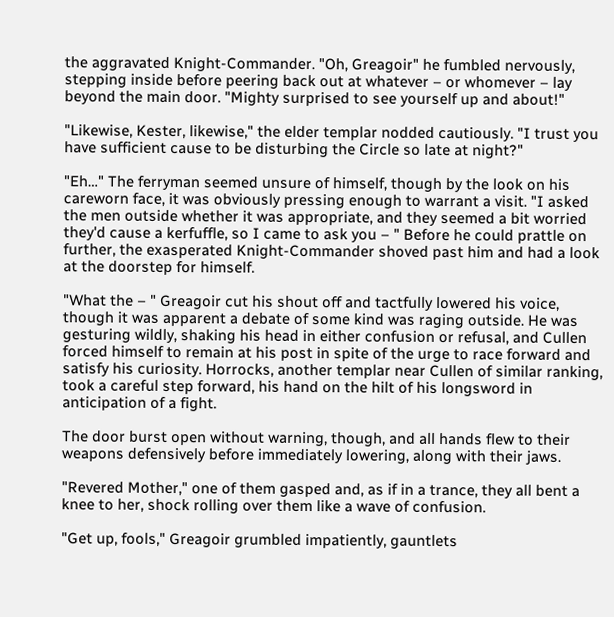the aggravated Knight-Commander. "Oh, Greagoir" he fumbled nervously, stepping inside before peering back out at whatever – or whomever – lay beyond the main door. "Mighty surprised to see yourself up and about!"

"Likewise, Kester, likewise," the elder templar nodded cautiously. "I trust you have sufficient cause to be disturbing the Circle so late at night?"

"Eh…" The ferryman seemed unsure of himself, though by the look on his careworn face, it was obviously pressing enough to warrant a visit. "I asked the men outside whether it was appropriate, and they seemed a bit worried they'd cause a kerfuffle, so I came to ask you – " Before he could prattle on further, the exasperated Knight-Commander shoved past him and had a look at the doorstep for himself.

"What the – " Greagoir cut his shout off and tactfully lowered his voice, though it was apparent a debate of some kind was raging outside. He was gesturing wildly, shaking his head in either confusion or refusal, and Cullen forced himself to remain at his post in spite of the urge to race forward and satisfy his curiosity. Horrocks, another templar near Cullen of similar ranking, took a careful step forward, his hand on the hilt of his longsword in anticipation of a fight.

The door burst open without warning, though, and all hands flew to their weapons defensively before immediately lowering, along with their jaws.

"Revered Mother," one of them gasped and, as if in a trance, they all bent a knee to her, shock rolling over them like a wave of confusion.

"Get up, fools," Greagoir grumbled impatiently, gauntlets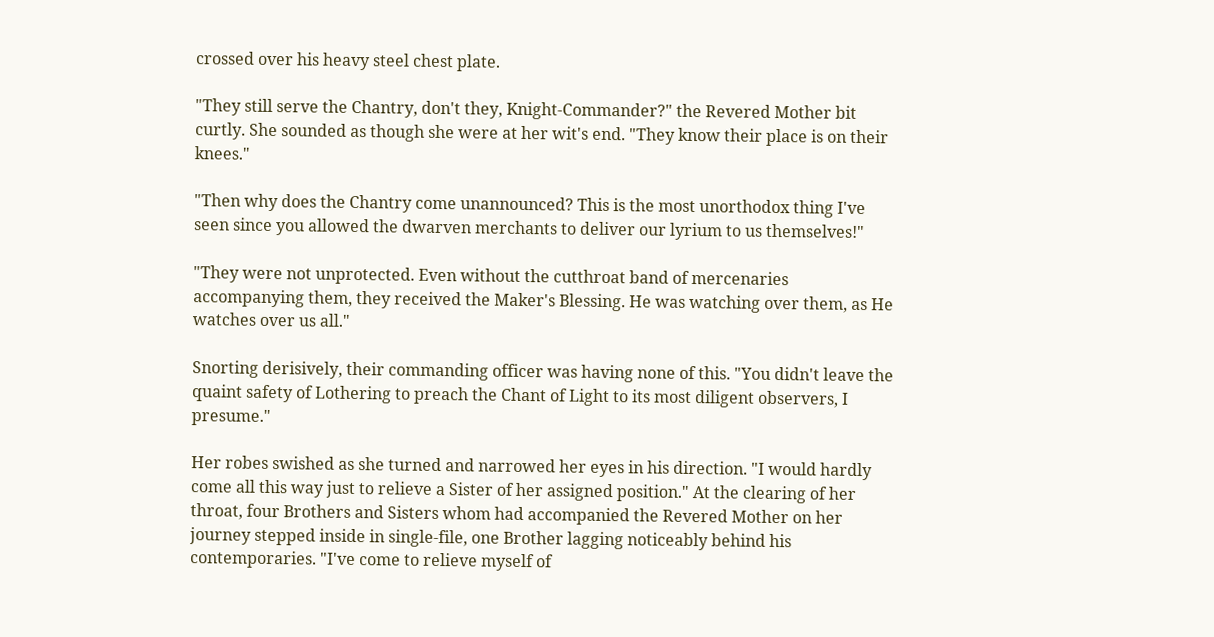crossed over his heavy steel chest plate.

"They still serve the Chantry, don't they, Knight-Commander?" the Revered Mother bit curtly. She sounded as though she were at her wit's end. "They know their place is on their knees."

"Then why does the Chantry come unannounced? This is the most unorthodox thing I've seen since you allowed the dwarven merchants to deliver our lyrium to us themselves!"

"They were not unprotected. Even without the cutthroat band of mercenaries accompanying them, they received the Maker's Blessing. He was watching over them, as He watches over us all."

Snorting derisively, their commanding officer was having none of this. "You didn't leave the quaint safety of Lothering to preach the Chant of Light to its most diligent observers, I presume."

Her robes swished as she turned and narrowed her eyes in his direction. "I would hardly come all this way just to relieve a Sister of her assigned position." At the clearing of her throat, four Brothers and Sisters whom had accompanied the Revered Mother on her journey stepped inside in single-file, one Brother lagging noticeably behind his contemporaries. "I've come to relieve myself of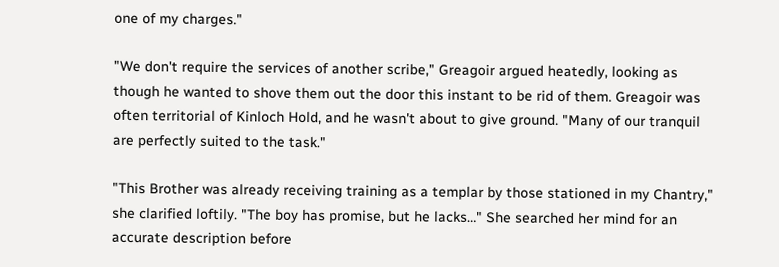one of my charges."

"We don't require the services of another scribe," Greagoir argued heatedly, looking as though he wanted to shove them out the door this instant to be rid of them. Greagoir was often territorial of Kinloch Hold, and he wasn't about to give ground. "Many of our tranquil are perfectly suited to the task."

"This Brother was already receiving training as a templar by those stationed in my Chantry," she clarified loftily. "The boy has promise, but he lacks…" She searched her mind for an accurate description before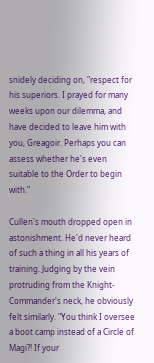snidely deciding on, "respect for his superiors. I prayed for many weeks upon our dilemma, and have decided to leave him with you, Greagoir. Perhaps you can assess whether he's even suitable to the Order to begin with."

Cullen's mouth dropped open in astonishment. He'd never heard of such a thing in all his years of training. Judging by the vein protruding from the Knight-Commander's neck, he obviously felt similarly. "You think I oversee a boot camp instead of a Circle of Magi?! If your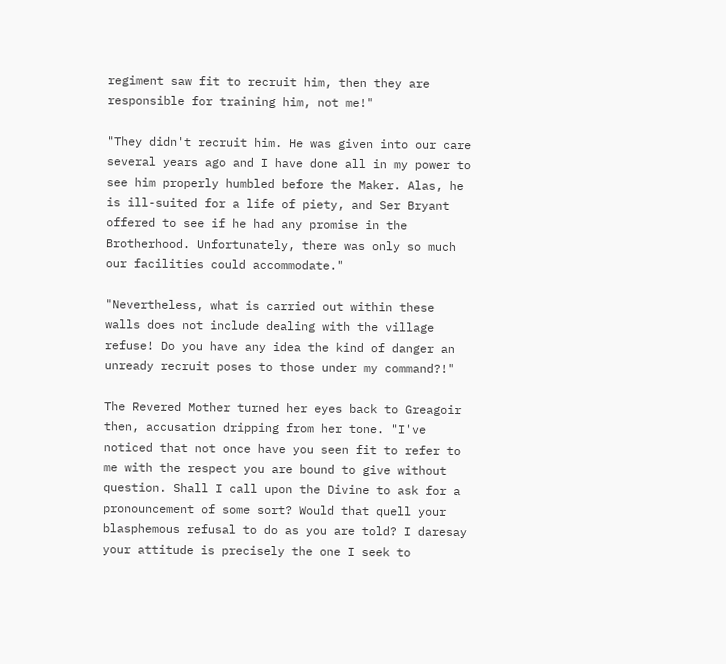regiment saw fit to recruit him, then they are responsible for training him, not me!"

"They didn't recruit him. He was given into our care several years ago and I have done all in my power to see him properly humbled before the Maker. Alas, he is ill-suited for a life of piety, and Ser Bryant offered to see if he had any promise in the Brotherhood. Unfortunately, there was only so much our facilities could accommodate."

"Nevertheless, what is carried out within these walls does not include dealing with the village refuse! Do you have any idea the kind of danger an unready recruit poses to those under my command?!"

The Revered Mother turned her eyes back to Greagoir then, accusation dripping from her tone. "I've noticed that not once have you seen fit to refer to me with the respect you are bound to give without question. Shall I call upon the Divine to ask for a pronouncement of some sort? Would that quell your blasphemous refusal to do as you are told? I daresay your attitude is precisely the one I seek to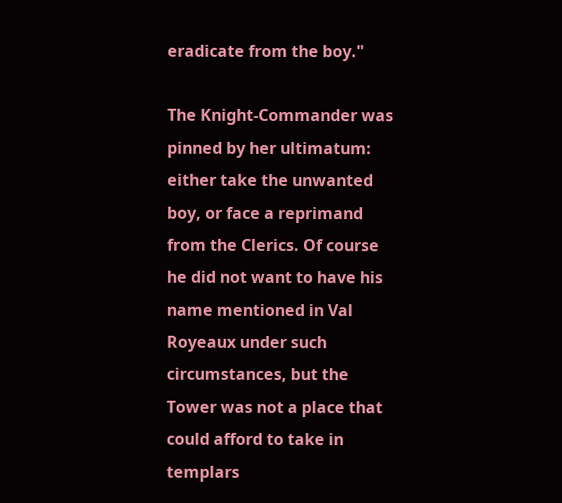eradicate from the boy."

The Knight-Commander was pinned by her ultimatum: either take the unwanted boy, or face a reprimand from the Clerics. Of course he did not want to have his name mentioned in Val Royeaux under such circumstances, but the Tower was not a place that could afford to take in templars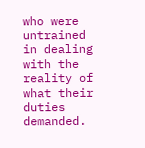who were untrained in dealing with the reality of what their duties demanded.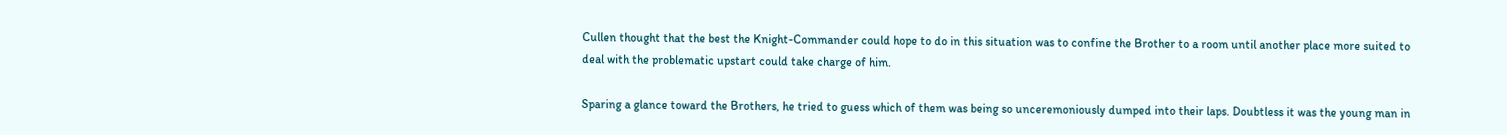Cullen thought that the best the Knight-Commander could hope to do in this situation was to confine the Brother to a room until another place more suited to deal with the problematic upstart could take charge of him.

Sparing a glance toward the Brothers, he tried to guess which of them was being so unceremoniously dumped into their laps. Doubtless it was the young man in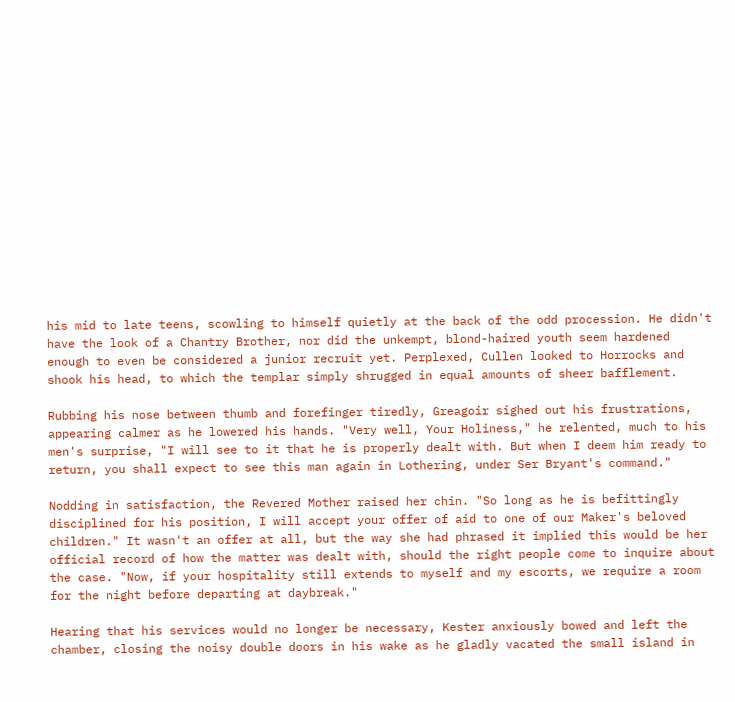his mid to late teens, scowling to himself quietly at the back of the odd procession. He didn't have the look of a Chantry Brother, nor did the unkempt, blond-haired youth seem hardened enough to even be considered a junior recruit yet. Perplexed, Cullen looked to Horrocks and shook his head, to which the templar simply shrugged in equal amounts of sheer bafflement.

Rubbing his nose between thumb and forefinger tiredly, Greagoir sighed out his frustrations, appearing calmer as he lowered his hands. "Very well, Your Holiness," he relented, much to his men's surprise, "I will see to it that he is properly dealt with. But when I deem him ready to return, you shall expect to see this man again in Lothering, under Ser Bryant's command."

Nodding in satisfaction, the Revered Mother raised her chin. "So long as he is befittingly disciplined for his position, I will accept your offer of aid to one of our Maker's beloved children." It wasn't an offer at all, but the way she had phrased it implied this would be her official record of how the matter was dealt with, should the right people come to inquire about the case. "Now, if your hospitality still extends to myself and my escorts, we require a room for the night before departing at daybreak."

Hearing that his services would no longer be necessary, Kester anxiously bowed and left the chamber, closing the noisy double doors in his wake as he gladly vacated the small island in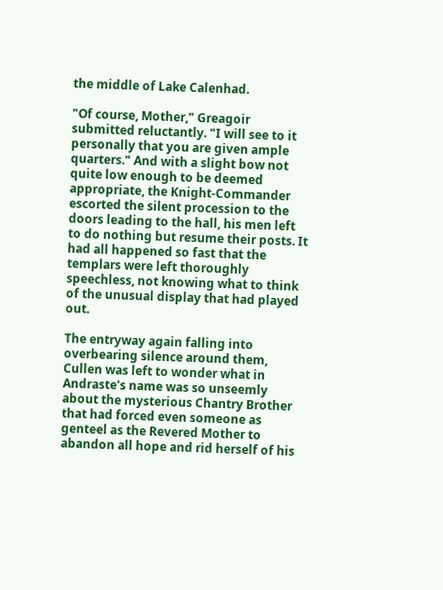the middle of Lake Calenhad.

"Of course, Mother," Greagoir submitted reluctantly. "I will see to it personally that you are given ample quarters." And with a slight bow not quite low enough to be deemed appropriate, the Knight-Commander escorted the silent procession to the doors leading to the hall, his men left to do nothing but resume their posts. It had all happened so fast that the templars were left thoroughly speechless, not knowing what to think of the unusual display that had played out.

The entryway again falling into overbearing silence around them, Cullen was left to wonder what in Andraste's name was so unseemly about the mysterious Chantry Brother that had forced even someone as genteel as the Revered Mother to abandon all hope and rid herself of his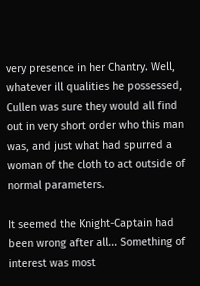very presence in her Chantry. Well, whatever ill qualities he possessed, Cullen was sure they would all find out in very short order who this man was, and just what had spurred a woman of the cloth to act outside of normal parameters.

It seemed the Knight-Captain had been wrong after all... Something of interest was most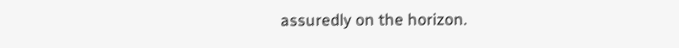assuredly on the horizon.